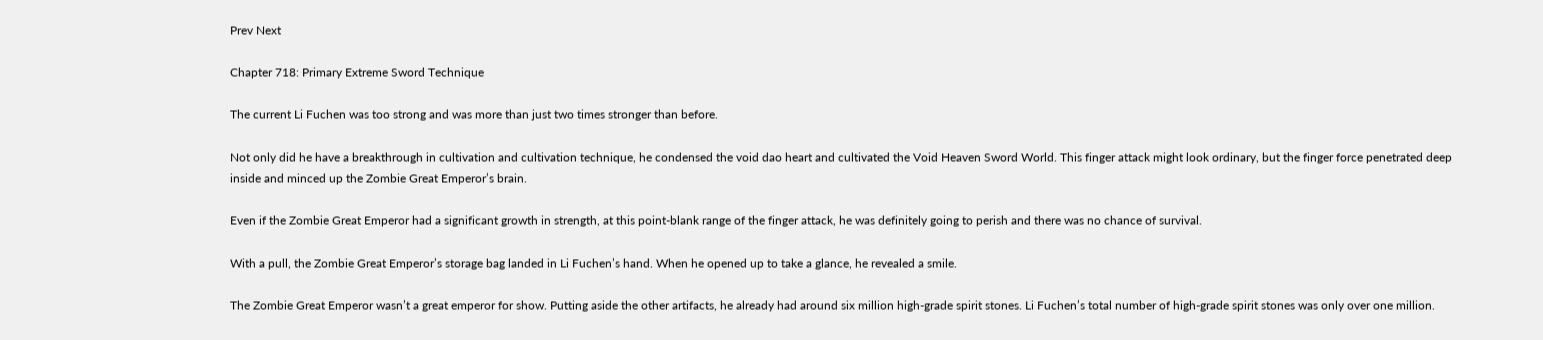Prev Next

Chapter 718: Primary Extreme Sword Technique

The current Li Fuchen was too strong and was more than just two times stronger than before.

Not only did he have a breakthrough in cultivation and cultivation technique, he condensed the void dao heart and cultivated the Void Heaven Sword World. This finger attack might look ordinary, but the finger force penetrated deep inside and minced up the Zombie Great Emperor’s brain.

Even if the Zombie Great Emperor had a significant growth in strength, at this point-blank range of the finger attack, he was definitely going to perish and there was no chance of survival.

With a pull, the Zombie Great Emperor’s storage bag landed in Li Fuchen’s hand. When he opened up to take a glance, he revealed a smile.

The Zombie Great Emperor wasn’t a great emperor for show. Putting aside the other artifacts, he already had around six million high-grade spirit stones. Li Fuchen’s total number of high-grade spirit stones was only over one million.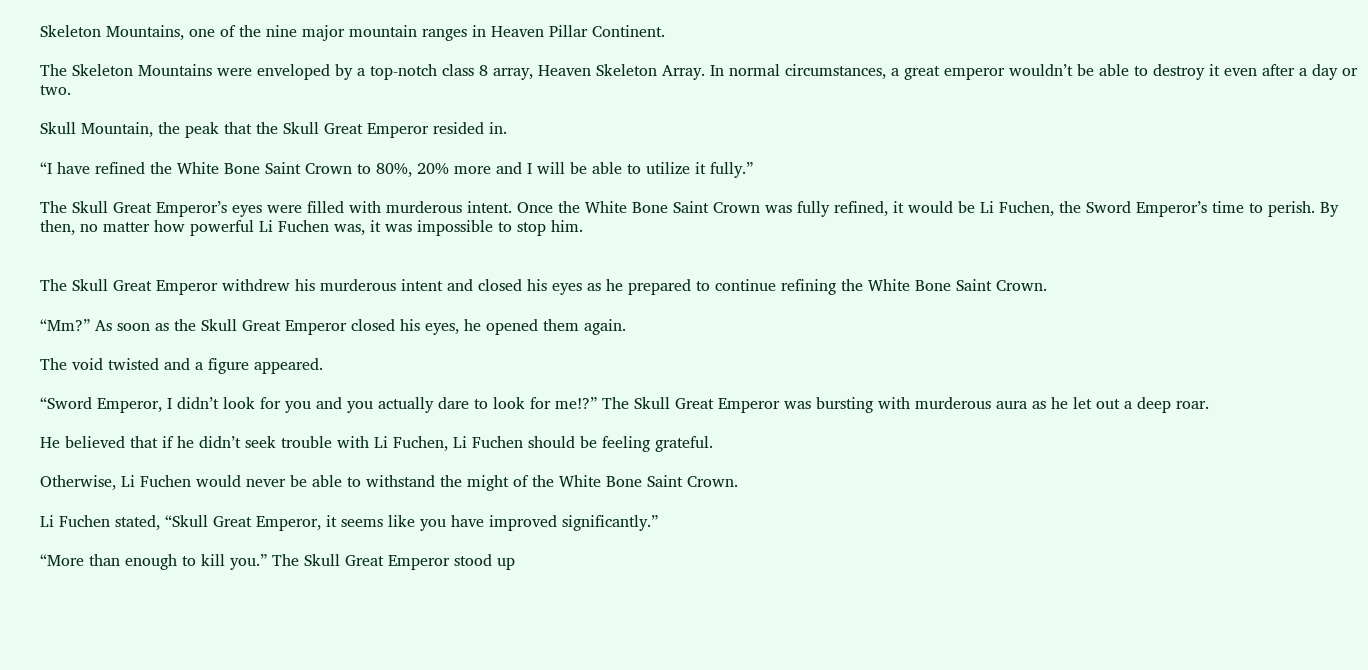Skeleton Mountains, one of the nine major mountain ranges in Heaven Pillar Continent.

The Skeleton Mountains were enveloped by a top-notch class 8 array, Heaven Skeleton Array. In normal circumstances, a great emperor wouldn’t be able to destroy it even after a day or two.

Skull Mountain, the peak that the Skull Great Emperor resided in.

“I have refined the White Bone Saint Crown to 80%, 20% more and I will be able to utilize it fully.”

The Skull Great Emperor’s eyes were filled with murderous intent. Once the White Bone Saint Crown was fully refined, it would be Li Fuchen, the Sword Emperor’s time to perish. By then, no matter how powerful Li Fuchen was, it was impossible to stop him.


The Skull Great Emperor withdrew his murderous intent and closed his eyes as he prepared to continue refining the White Bone Saint Crown.

“Mm?” As soon as the Skull Great Emperor closed his eyes, he opened them again.

The void twisted and a figure appeared.

“Sword Emperor, I didn’t look for you and you actually dare to look for me!?” The Skull Great Emperor was bursting with murderous aura as he let out a deep roar.

He believed that if he didn’t seek trouble with Li Fuchen, Li Fuchen should be feeling grateful.

Otherwise, Li Fuchen would never be able to withstand the might of the White Bone Saint Crown.

Li Fuchen stated, “Skull Great Emperor, it seems like you have improved significantly.”

“More than enough to kill you.” The Skull Great Emperor stood up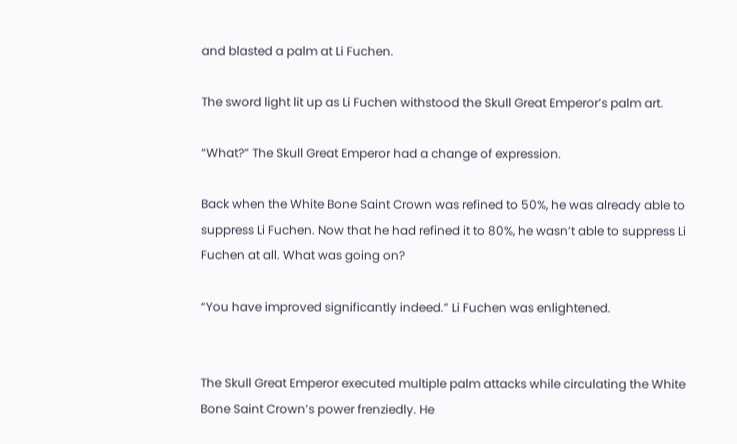and blasted a palm at Li Fuchen.

The sword light lit up as Li Fuchen withstood the Skull Great Emperor’s palm art.

“What?” The Skull Great Emperor had a change of expression.

Back when the White Bone Saint Crown was refined to 50%, he was already able to suppress Li Fuchen. Now that he had refined it to 80%, he wasn’t able to suppress Li Fuchen at all. What was going on?

“You have improved significantly indeed.” Li Fuchen was enlightened.


The Skull Great Emperor executed multiple palm attacks while circulating the White Bone Saint Crown’s power frenziedly. He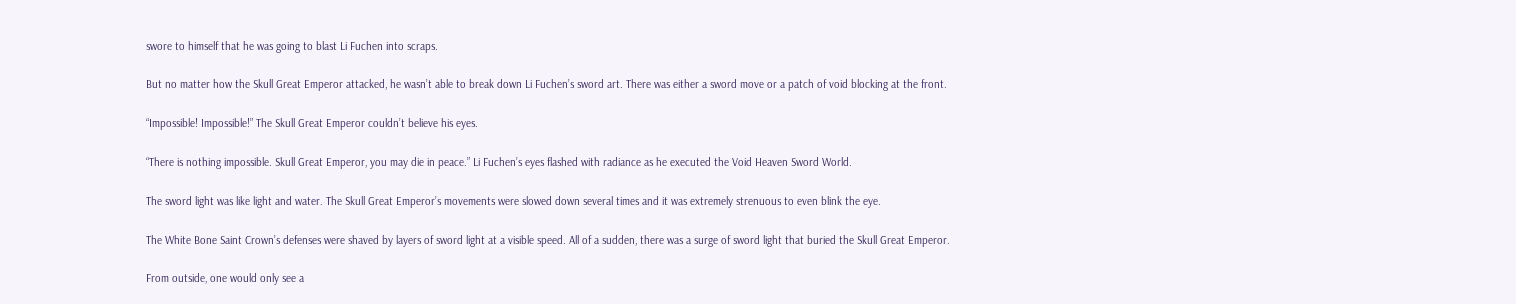swore to himself that he was going to blast Li Fuchen into scraps.

But no matter how the Skull Great Emperor attacked, he wasn’t able to break down Li Fuchen’s sword art. There was either a sword move or a patch of void blocking at the front.

“Impossible! Impossible!” The Skull Great Emperor couldn’t believe his eyes.

“There is nothing impossible. Skull Great Emperor, you may die in peace.” Li Fuchen’s eyes flashed with radiance as he executed the Void Heaven Sword World.

The sword light was like light and water. The Skull Great Emperor’s movements were slowed down several times and it was extremely strenuous to even blink the eye.

The White Bone Saint Crown’s defenses were shaved by layers of sword light at a visible speed. All of a sudden, there was a surge of sword light that buried the Skull Great Emperor.

From outside, one would only see a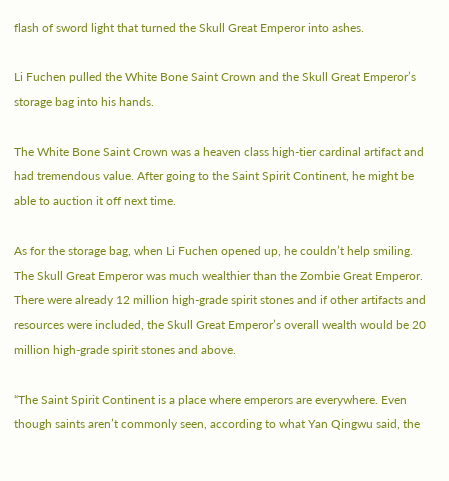flash of sword light that turned the Skull Great Emperor into ashes.

Li Fuchen pulled the White Bone Saint Crown and the Skull Great Emperor’s storage bag into his hands.

The White Bone Saint Crown was a heaven class high-tier cardinal artifact and had tremendous value. After going to the Saint Spirit Continent, he might be able to auction it off next time.

As for the storage bag, when Li Fuchen opened up, he couldn’t help smiling. The Skull Great Emperor was much wealthier than the Zombie Great Emperor. There were already 12 million high-grade spirit stones and if other artifacts and resources were included, the Skull Great Emperor’s overall wealth would be 20 million high-grade spirit stones and above.

“The Saint Spirit Continent is a place where emperors are everywhere. Even though saints aren’t commonly seen, according to what Yan Qingwu said, the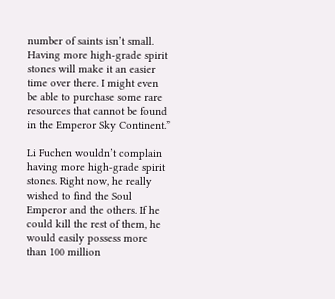number of saints isn’t small. Having more high-grade spirit stones will make it an easier time over there. I might even be able to purchase some rare resources that cannot be found in the Emperor Sky Continent.”

Li Fuchen wouldn’t complain having more high-grade spirit stones. Right now, he really wished to find the Soul Emperor and the others. If he could kill the rest of them, he would easily possess more than 100 million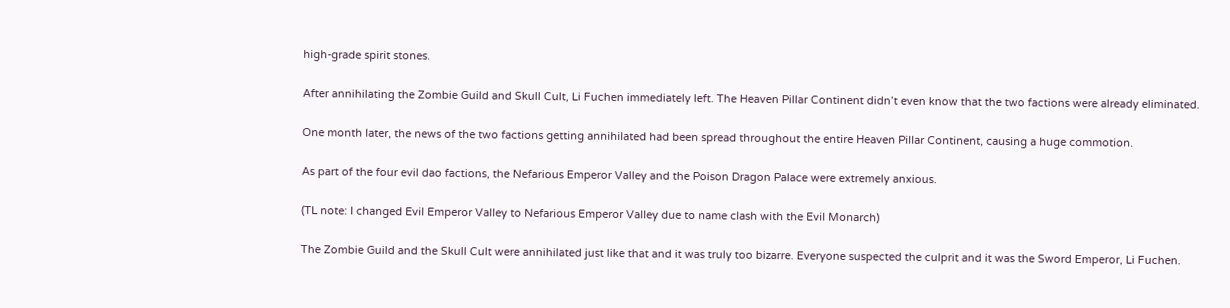high-grade spirit stones.

After annihilating the Zombie Guild and Skull Cult, Li Fuchen immediately left. The Heaven Pillar Continent didn’t even know that the two factions were already eliminated.

One month later, the news of the two factions getting annihilated had been spread throughout the entire Heaven Pillar Continent, causing a huge commotion.

As part of the four evil dao factions, the Nefarious Emperor Valley and the Poison Dragon Palace were extremely anxious.

(TL note: I changed Evil Emperor Valley to Nefarious Emperor Valley due to name clash with the Evil Monarch)

The Zombie Guild and the Skull Cult were annihilated just like that and it was truly too bizarre. Everyone suspected the culprit and it was the Sword Emperor, Li Fuchen.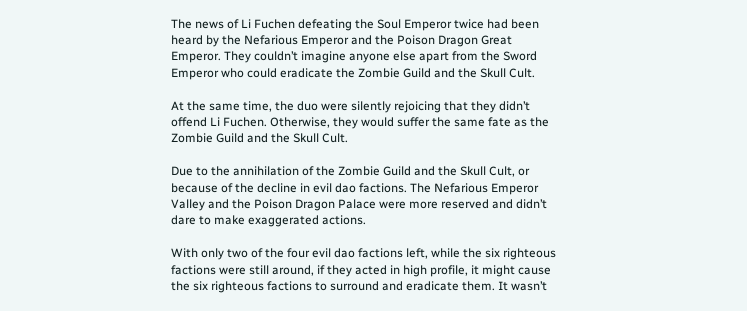The news of Li Fuchen defeating the Soul Emperor twice had been heard by the Nefarious Emperor and the Poison Dragon Great Emperor. They couldn’t imagine anyone else apart from the Sword Emperor who could eradicate the Zombie Guild and the Skull Cult.

At the same time, the duo were silently rejoicing that they didn’t offend Li Fuchen. Otherwise, they would suffer the same fate as the Zombie Guild and the Skull Cult.

Due to the annihilation of the Zombie Guild and the Skull Cult, or because of the decline in evil dao factions. The Nefarious Emperor Valley and the Poison Dragon Palace were more reserved and didn’t dare to make exaggerated actions.

With only two of the four evil dao factions left, while the six righteous factions were still around, if they acted in high profile, it might cause the six righteous factions to surround and eradicate them. It wasn’t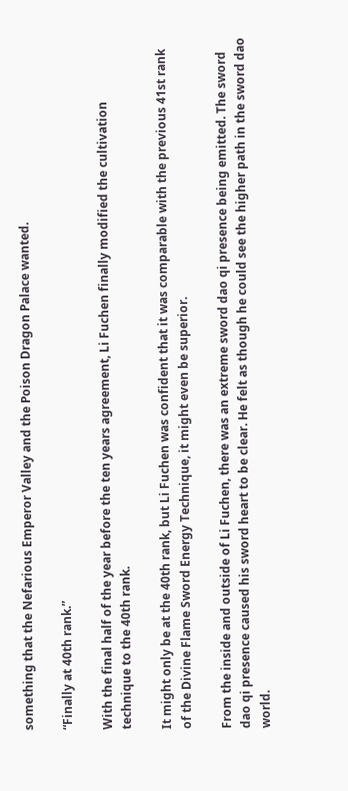something that the Nefarious Emperor Valley and the Poison Dragon Palace wanted.

“Finally at 40th rank.”

With the final half of the year before the ten years agreement, Li Fuchen finally modified the cultivation technique to the 40th rank.

It might only be at the 40th rank, but Li Fuchen was confident that it was comparable with the previous 41st rank of the Divine Flame Sword Energy Technique, it might even be superior.

From the inside and outside of Li Fuchen, there was an extreme sword dao qi presence being emitted. The sword dao qi presence caused his sword heart to be clear. He felt as though he could see the higher path in the sword dao world.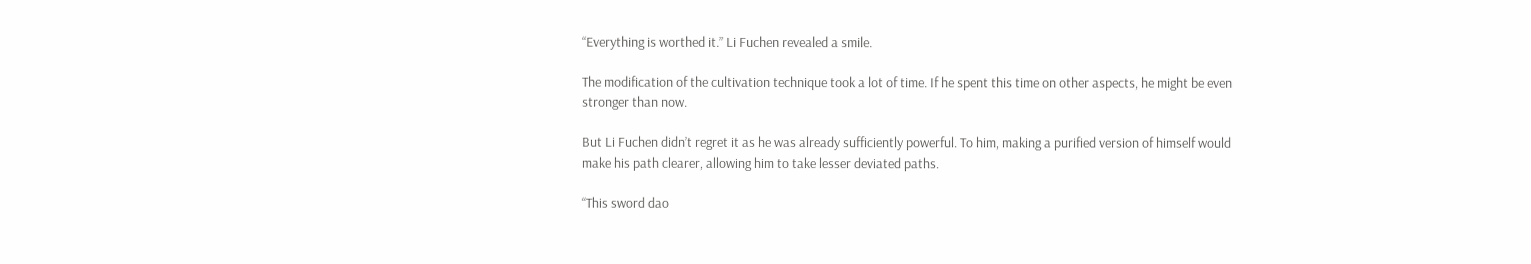“Everything is worthed it.” Li Fuchen revealed a smile.

The modification of the cultivation technique took a lot of time. If he spent this time on other aspects, he might be even stronger than now.

But Li Fuchen didn’t regret it as he was already sufficiently powerful. To him, making a purified version of himself would make his path clearer, allowing him to take lesser deviated paths.

“This sword dao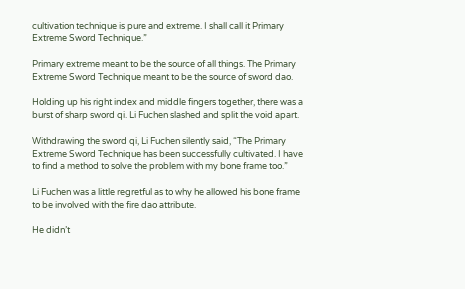cultivation technique is pure and extreme. I shall call it Primary Extreme Sword Technique.”

Primary extreme meant to be the source of all things. The Primary Extreme Sword Technique meant to be the source of sword dao.

Holding up his right index and middle fingers together, there was a burst of sharp sword qi. Li Fuchen slashed and split the void apart.

Withdrawing the sword qi, Li Fuchen silently said, “The Primary Extreme Sword Technique has been successfully cultivated. I have to find a method to solve the problem with my bone frame too.”

Li Fuchen was a little regretful as to why he allowed his bone frame to be involved with the fire dao attribute.

He didn’t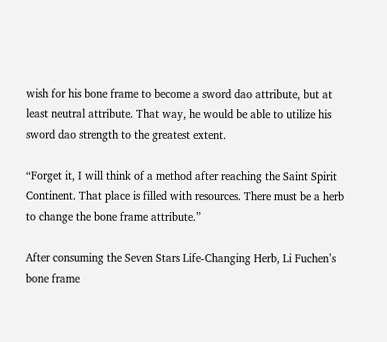wish for his bone frame to become a sword dao attribute, but at least neutral attribute. That way, he would be able to utilize his sword dao strength to the greatest extent.

“Forget it, I will think of a method after reaching the Saint Spirit Continent. That place is filled with resources. There must be a herb to change the bone frame attribute.”

After consuming the Seven Stars Life-Changing Herb, Li Fuchen’s bone frame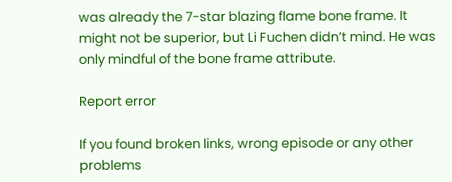was already the 7-star blazing flame bone frame. It might not be superior, but Li Fuchen didn’t mind. He was only mindful of the bone frame attribute.

Report error

If you found broken links, wrong episode or any other problems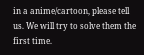in a anime/cartoon, please tell us. We will try to solve them the first time.